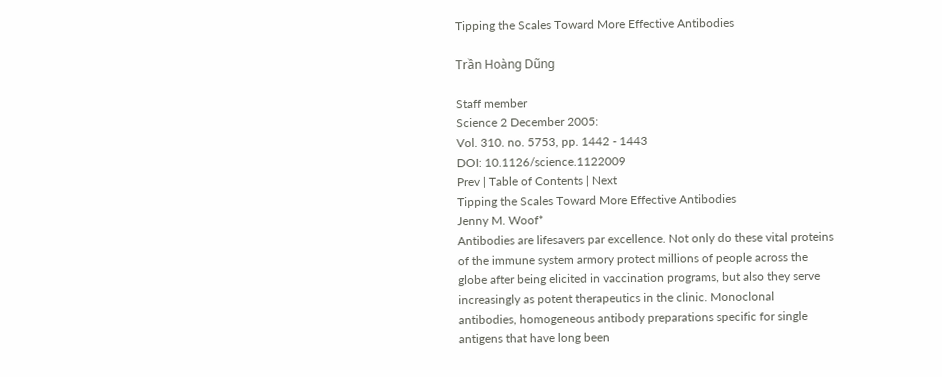Tipping the Scales Toward More Effective Antibodies

Trần Hoàng Dũng

Staff member
Science 2 December 2005:
Vol. 310. no. 5753, pp. 1442 - 1443
DOI: 10.1126/science.1122009
Prev | Table of Contents | Next
Tipping the Scales Toward More Effective Antibodies
Jenny M. Woof*
Antibodies are lifesavers par excellence. Not only do these vital proteins of the immune system armory protect millions of people across the globe after being elicited in vaccination programs, but also they serve increasingly as potent therapeutics in the clinic. Monoclonal antibodies, homogeneous antibody preparations specific for single antigens that have long been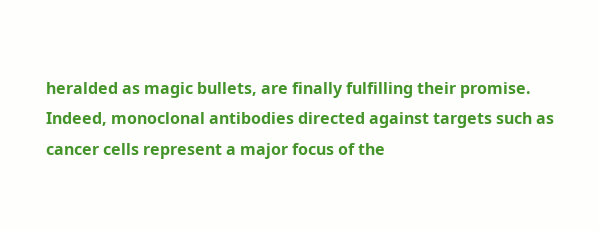heralded as magic bullets, are finally fulfilling their promise. Indeed, monoclonal antibodies directed against targets such as cancer cells represent a major focus of the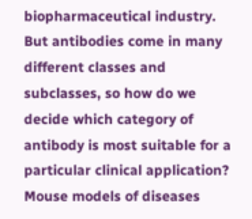biopharmaceutical industry. But antibodies come in many different classes and subclasses, so how do we decide which category of antibody is most suitable for a particular clinical application? Mouse models of diseases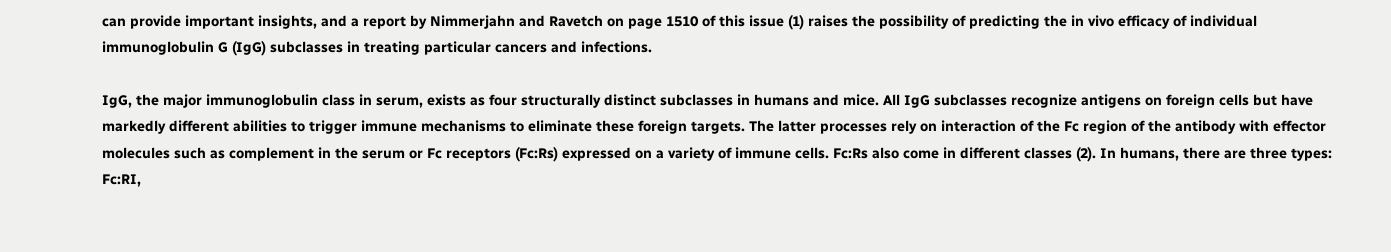can provide important insights, and a report by Nimmerjahn and Ravetch on page 1510 of this issue (1) raises the possibility of predicting the in vivo efficacy of individual immunoglobulin G (IgG) subclasses in treating particular cancers and infections.

IgG, the major immunoglobulin class in serum, exists as four structurally distinct subclasses in humans and mice. All IgG subclasses recognize antigens on foreign cells but have markedly different abilities to trigger immune mechanisms to eliminate these foreign targets. The latter processes rely on interaction of the Fc region of the antibody with effector molecules such as complement in the serum or Fc receptors (Fc:Rs) expressed on a variety of immune cells. Fc:Rs also come in different classes (2). In humans, there are three types: Fc:RI,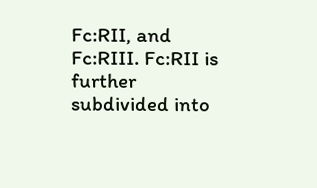Fc:RII, and Fc:RIII. Fc:RII is further subdivided into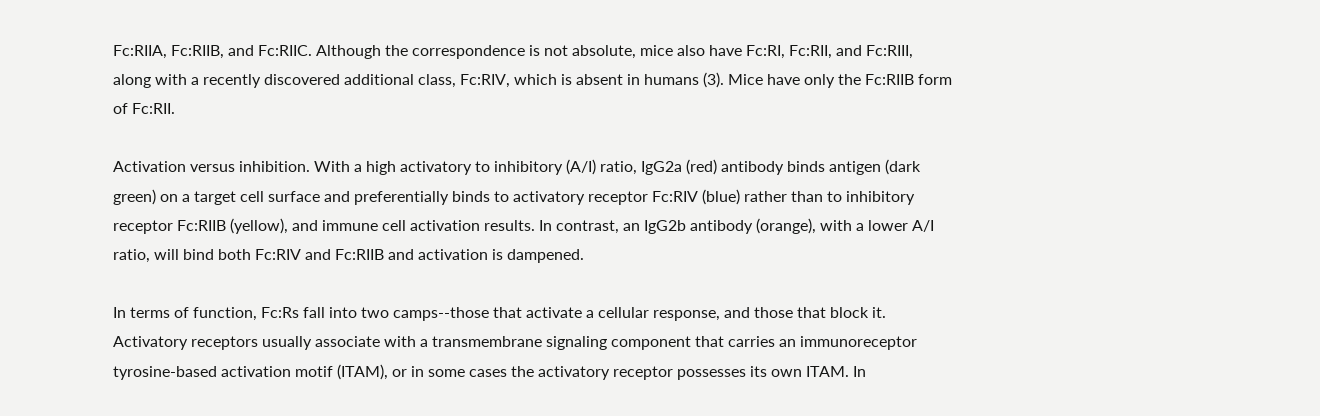Fc:RIIA, Fc:RIIB, and Fc:RIIC. Although the correspondence is not absolute, mice also have Fc:RI, Fc:RII, and Fc:RIII, along with a recently discovered additional class, Fc:RIV, which is absent in humans (3). Mice have only the Fc:RIIB form of Fc:RII.

Activation versus inhibition. With a high activatory to inhibitory (A/I) ratio, IgG2a (red) antibody binds antigen (dark green) on a target cell surface and preferentially binds to activatory receptor Fc:RIV (blue) rather than to inhibitory receptor Fc:RIIB (yellow), and immune cell activation results. In contrast, an IgG2b antibody (orange), with a lower A/I ratio, will bind both Fc:RIV and Fc:RIIB and activation is dampened.

In terms of function, Fc:Rs fall into two camps--those that activate a cellular response, and those that block it. Activatory receptors usually associate with a transmembrane signaling component that carries an immunoreceptor tyrosine-based activation motif (ITAM), or in some cases the activatory receptor possesses its own ITAM. In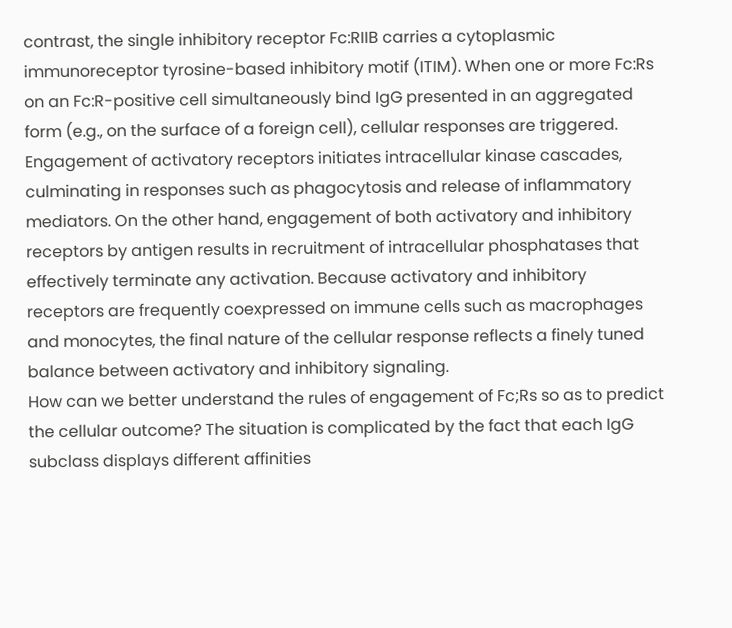contrast, the single inhibitory receptor Fc:RIIB carries a cytoplasmic immunoreceptor tyrosine-based inhibitory motif (ITIM). When one or more Fc:Rs on an Fc:R-positive cell simultaneously bind IgG presented in an aggregated form (e.g., on the surface of a foreign cell), cellular responses are triggered. Engagement of activatory receptors initiates intracellular kinase cascades, culminating in responses such as phagocytosis and release of inflammatory mediators. On the other hand, engagement of both activatory and inhibitory receptors by antigen results in recruitment of intracellular phosphatases that effectively terminate any activation. Because activatory and inhibitory receptors are frequently coexpressed on immune cells such as macrophages and monocytes, the final nature of the cellular response reflects a finely tuned balance between activatory and inhibitory signaling.
How can we better understand the rules of engagement of Fc;Rs so as to predict the cellular outcome? The situation is complicated by the fact that each IgG subclass displays different affinities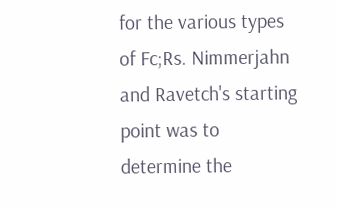for the various types of Fc;Rs. Nimmerjahn and Ravetch's starting point was to determine the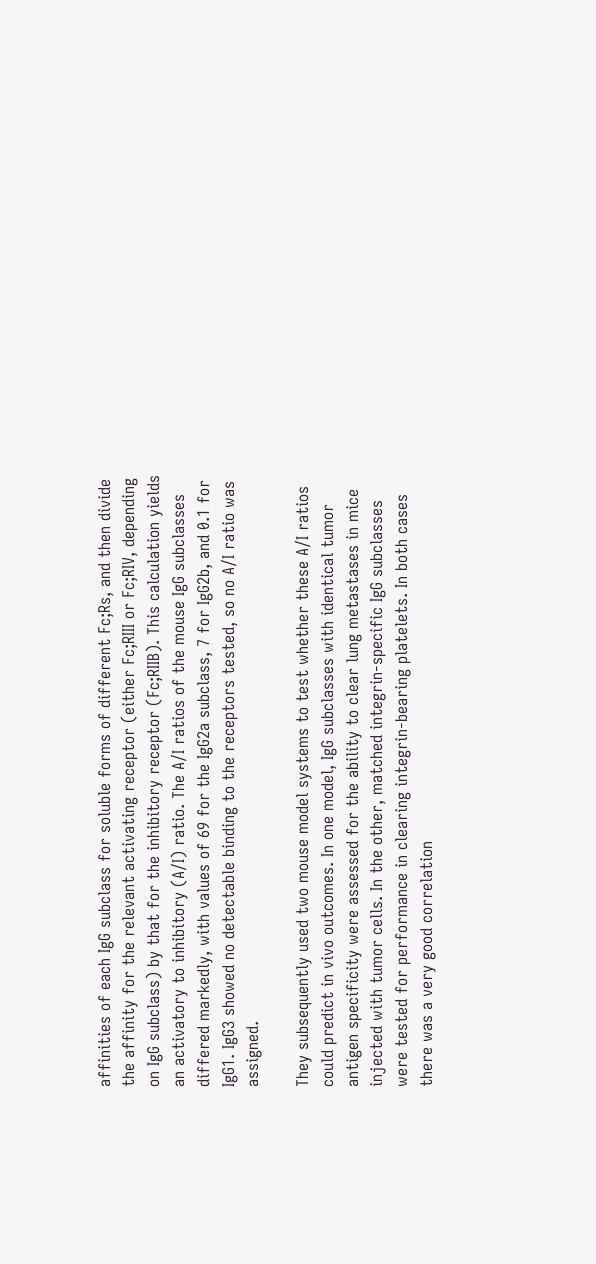affinities of each IgG subclass for soluble forms of different Fc;Rs, and then divide the affinity for the relevant activating receptor (either Fc;RIII or Fc;RIV, depending on IgG subclass) by that for the inhibitory receptor (Fc;RIIB). This calculation yields an activatory to inhibitory (A/I) ratio. The A/I ratios of the mouse IgG subclasses differed markedly, with values of 69 for the IgG2a subclass, 7 for IgG2b, and 0.1 for IgG1. IgG3 showed no detectable binding to the receptors tested, so no A/I ratio was assigned.

They subsequently used two mouse model systems to test whether these A/I ratios could predict in vivo outcomes. In one model, IgG subclasses with identical tumor antigen specificity were assessed for the ability to clear lung metastases in mice injected with tumor cells. In the other, matched integrin-specific IgG subclasses were tested for performance in clearing integrin-bearing platelets. In both cases there was a very good correlation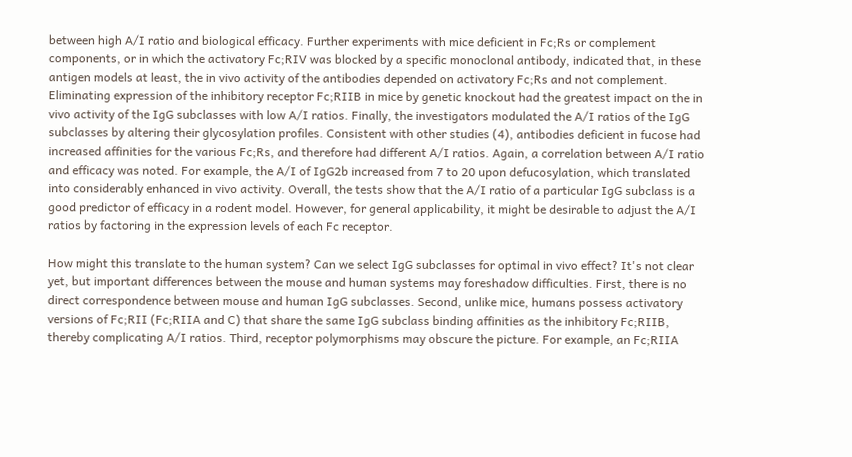between high A/I ratio and biological efficacy. Further experiments with mice deficient in Fc;Rs or complement components, or in which the activatory Fc;RIV was blocked by a specific monoclonal antibody, indicated that, in these antigen models at least, the in vivo activity of the antibodies depended on activatory Fc;Rs and not complement. Eliminating expression of the inhibitory receptor Fc;RIIB in mice by genetic knockout had the greatest impact on the in vivo activity of the IgG subclasses with low A/I ratios. Finally, the investigators modulated the A/I ratios of the IgG subclasses by altering their glycosylation profiles. Consistent with other studies (4), antibodies deficient in fucose had increased affinities for the various Fc;Rs, and therefore had different A/I ratios. Again, a correlation between A/I ratio and efficacy was noted. For example, the A/I of IgG2b increased from 7 to 20 upon defucosylation, which translated into considerably enhanced in vivo activity. Overall, the tests show that the A/I ratio of a particular IgG subclass is a good predictor of efficacy in a rodent model. However, for general applicability, it might be desirable to adjust the A/I ratios by factoring in the expression levels of each Fc receptor.

How might this translate to the human system? Can we select IgG subclasses for optimal in vivo effect? It's not clear yet, but important differences between the mouse and human systems may foreshadow difficulties. First, there is no direct correspondence between mouse and human IgG subclasses. Second, unlike mice, humans possess activatory versions of Fc;RII (Fc;RIIA and C) that share the same IgG subclass binding affinities as the inhibitory Fc;RIIB, thereby complicating A/I ratios. Third, receptor polymorphisms may obscure the picture. For example, an Fc;RIIA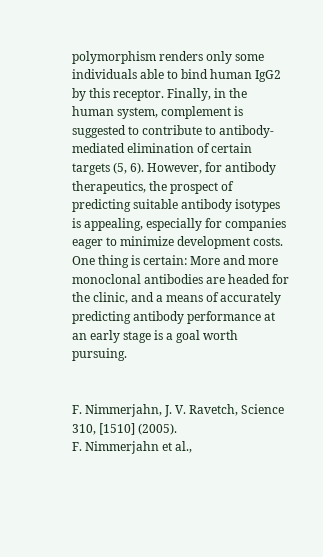polymorphism renders only some individuals able to bind human IgG2 by this receptor. Finally, in the human system, complement is suggested to contribute to antibody-mediated elimination of certain targets (5, 6). However, for antibody therapeutics, the prospect of predicting suitable antibody isotypes is appealing, especially for companies eager to minimize development costs. One thing is certain: More and more monoclonal antibodies are headed for the clinic, and a means of accurately predicting antibody performance at an early stage is a goal worth pursuing.


F. Nimmerjahn, J. V. Ravetch, Science 310, [1510] (2005).
F. Nimmerjahn et al.,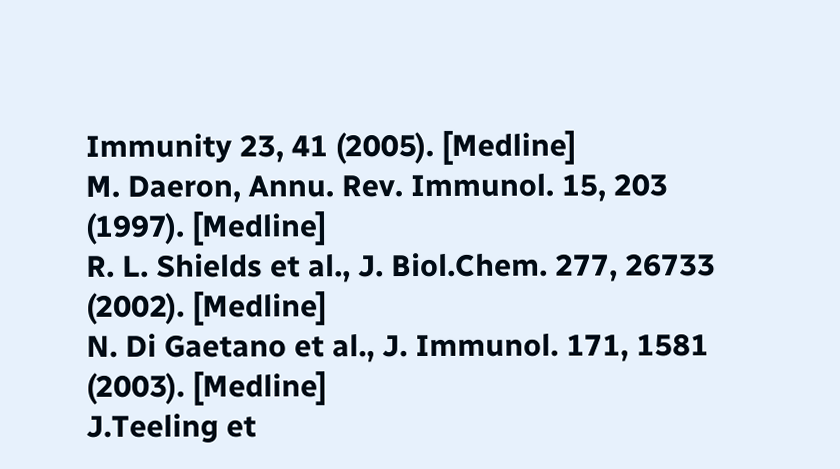Immunity 23, 41 (2005). [Medline]
M. Daeron, Annu. Rev. Immunol. 15, 203 (1997). [Medline]
R. L. Shields et al., J. Biol.Chem. 277, 26733 (2002). [Medline]
N. Di Gaetano et al., J. Immunol. 171, 1581 (2003). [Medline]
J.Teeling et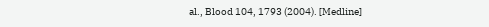al., Blood 104, 1793 (2004). [Medline]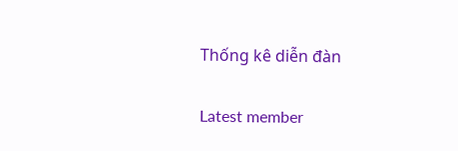Thống kê diễn đàn

Latest member